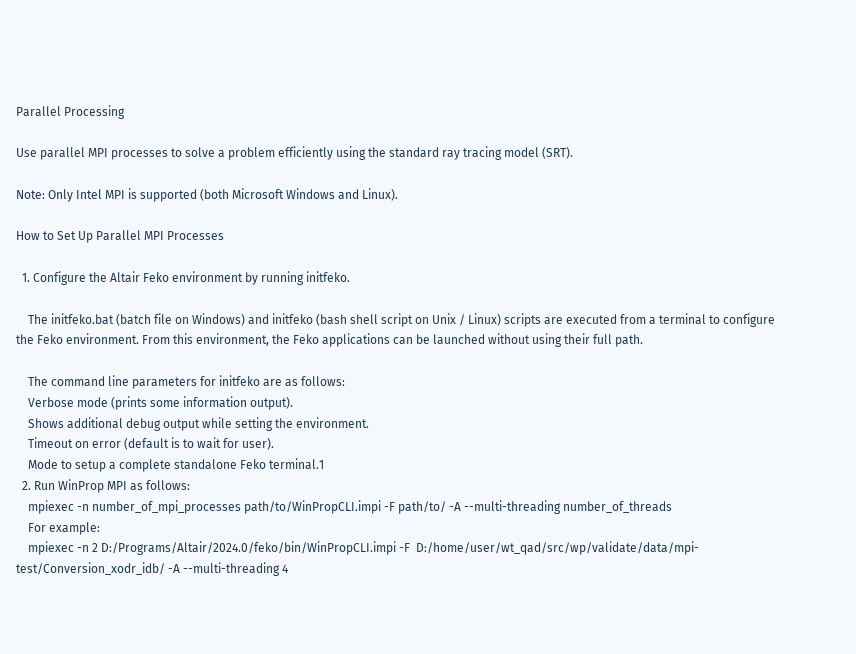Parallel Processing

Use parallel MPI processes to solve a problem efficiently using the standard ray tracing model (SRT).

Note: Only Intel MPI is supported (both Microsoft Windows and Linux).

How to Set Up Parallel MPI Processes

  1. Configure the Altair Feko environment by running initfeko.

    The initfeko.bat (batch file on Windows) and initfeko (bash shell script on Unix / Linux) scripts are executed from a terminal to configure the Feko environment. From this environment, the Feko applications can be launched without using their full path.

    The command line parameters for initfeko are as follows:
    Verbose mode (prints some information output).
    Shows additional debug output while setting the environment.
    Timeout on error (default is to wait for user).
    Mode to setup a complete standalone Feko terminal.1
  2. Run WinProp MPI as follows:
    mpiexec -n number_of_mpi_processes path/to/WinPropCLI.impi -F path/to/ -A --multi-threading number_of_threads
    For example:
    mpiexec -n 2 D:/Programs/Altair/2024.0/feko/bin/WinPropCLI.impi -F  D:/home/user/wt_qad/src/wp/validate/data/mpi-test/Conversion_xodr_idb/ -A --multi-threading 4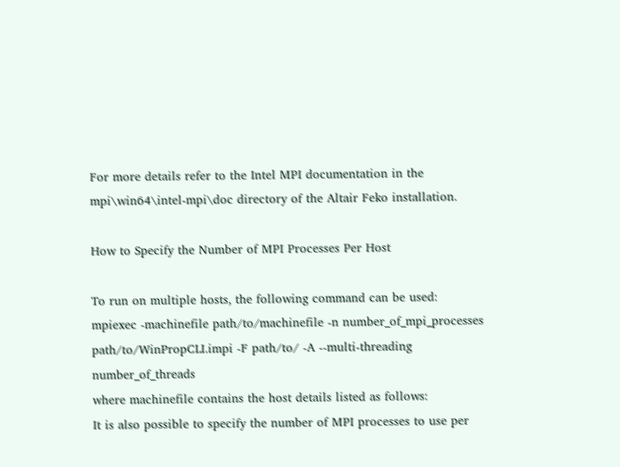For more details refer to the Intel MPI documentation in the mpi\win64\intel-mpi\doc directory of the Altair Feko installation.

How to Specify the Number of MPI Processes Per Host

To run on multiple hosts, the following command can be used:
mpiexec -machinefile path/to/machinefile -n number_of_mpi_processes path/to/WinPropCLI.impi -F path/to/ -A --multi-threading number_of_threads
where machinefile contains the host details listed as follows:
It is also possible to specify the number of MPI processes to use per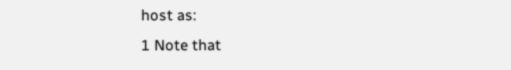host as:
1 Note that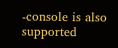-console is also supported